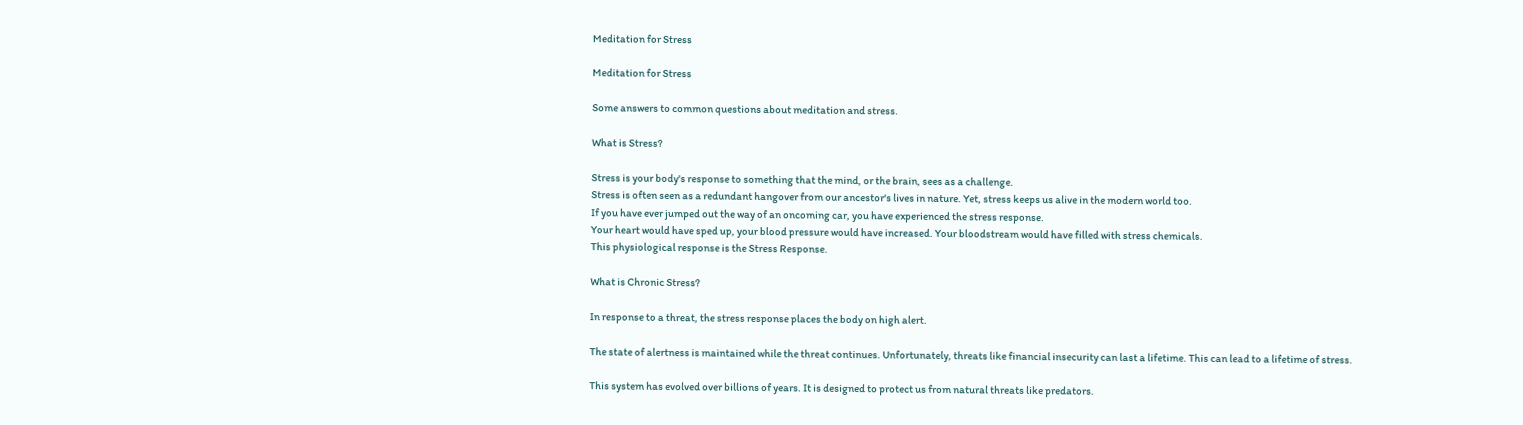Meditation for Stress

Meditation for Stress

Some answers to common questions about meditation and stress.

What is Stress?

Stress is your body's response to something that the mind, or the brain, sees as a challenge.
Stress is often seen as a redundant hangover from our ancestor's lives in nature. Yet, stress keeps us alive in the modern world too.
If you have ever jumped out the way of an oncoming car, you have experienced the stress response.
Your heart would have sped up, your blood pressure would have increased. Your bloodstream would have filled with stress chemicals.
This physiological response is the Stress Response.

What is Chronic Stress?

In response to a threat, the stress response places the body on high alert.

The state of alertness is maintained while the threat continues. Unfortunately, threats like financial insecurity can last a lifetime. This can lead to a lifetime of stress.

This system has evolved over billions of years. It is designed to protect us from natural threats like predators.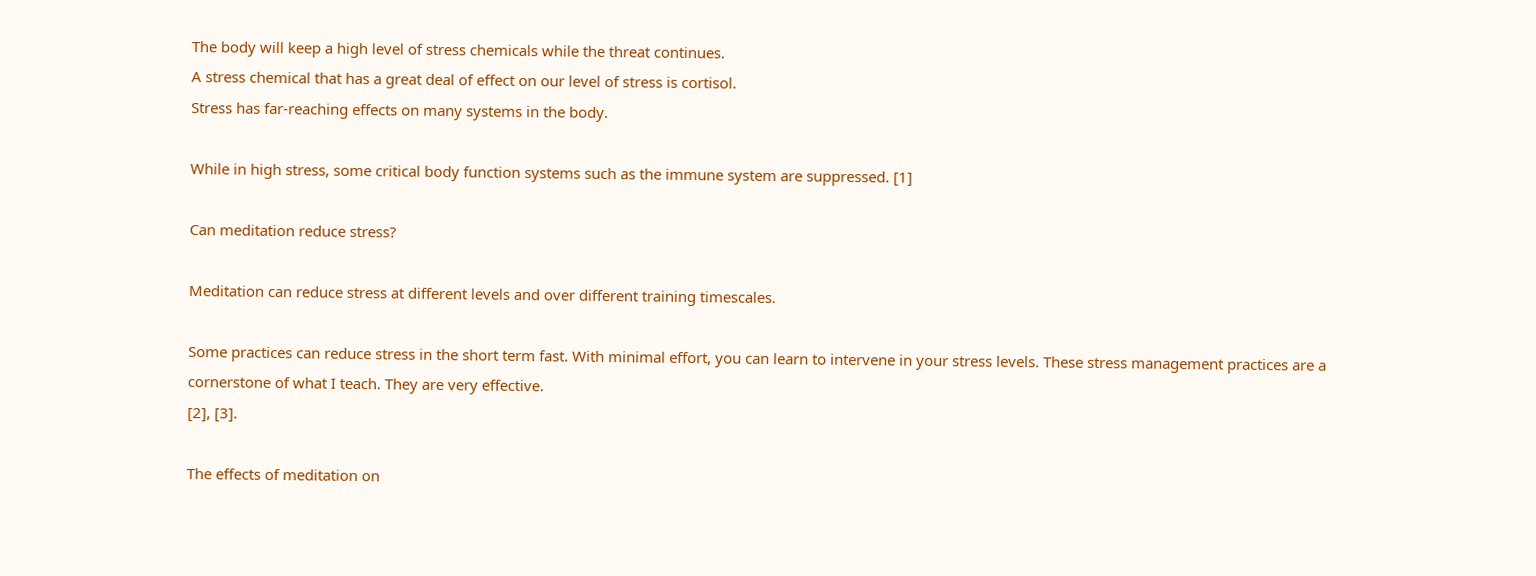The body will keep a high level of stress chemicals while the threat continues.
A stress chemical that has a great deal of effect on our level of stress is cortisol.
Stress has far-reaching effects on many systems in the body.

While in high stress, some critical body function systems such as the immune system are suppressed. [1]

Can meditation reduce stress?

Meditation can reduce stress at different levels and over different training timescales.

Some practices can reduce stress in the short term fast. With minimal effort, you can learn to intervene in your stress levels. These stress management practices are a cornerstone of what I teach. They are very effective.
[2], [3].

The effects of meditation on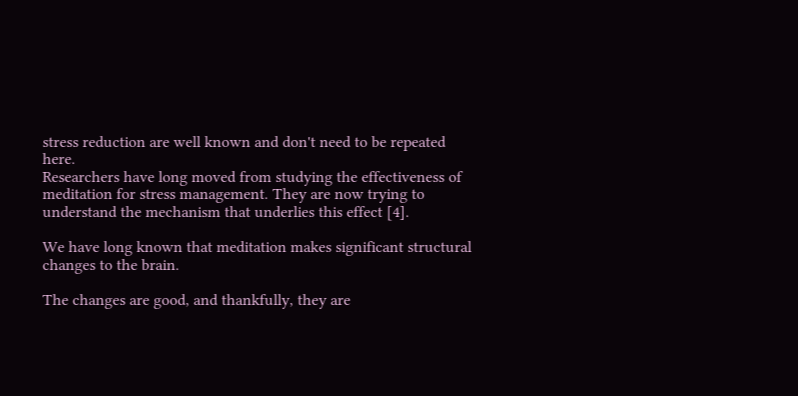stress reduction are well known and don't need to be repeated here.
Researchers have long moved from studying the effectiveness of meditation for stress management. They are now trying to understand the mechanism that underlies this effect [4].

We have long known that meditation makes significant structural changes to the brain.

The changes are good, and thankfully, they are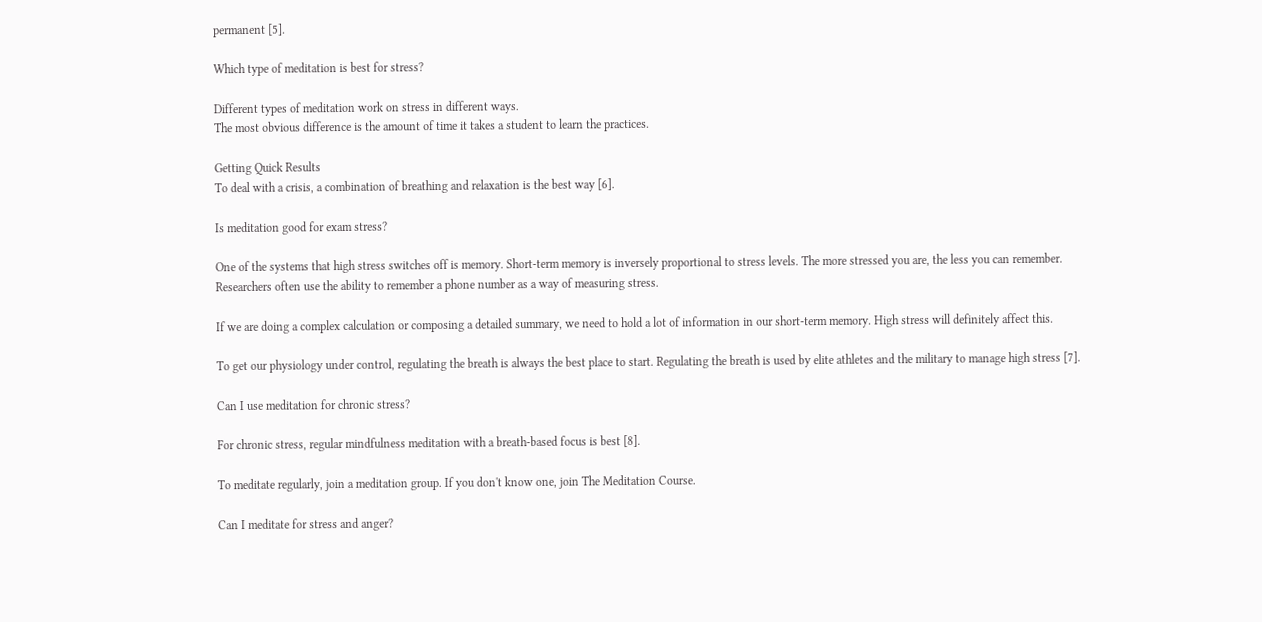permanent [5].

Which type of meditation is best for stress?

Different types of meditation work on stress in different ways.
The most obvious difference is the amount of time it takes a student to learn the practices.

Getting Quick Results
To deal with a crisis, a combination of breathing and relaxation is the best way [6].

Is meditation good for exam stress?

One of the systems that high stress switches off is memory. Short-term memory is inversely proportional to stress levels. The more stressed you are, the less you can remember.
Researchers often use the ability to remember a phone number as a way of measuring stress.

If we are doing a complex calculation or composing a detailed summary, we need to hold a lot of information in our short-term memory. High stress will definitely affect this.

To get our physiology under control, regulating the breath is always the best place to start. Regulating the breath is used by elite athletes and the military to manage high stress [7].

Can I use meditation for chronic stress?

For chronic stress, regular mindfulness meditation with a breath-based focus is best [8].

To meditate regularly, join a meditation group. If you don't know one, join The Meditation Course.

Can I meditate for stress and anger?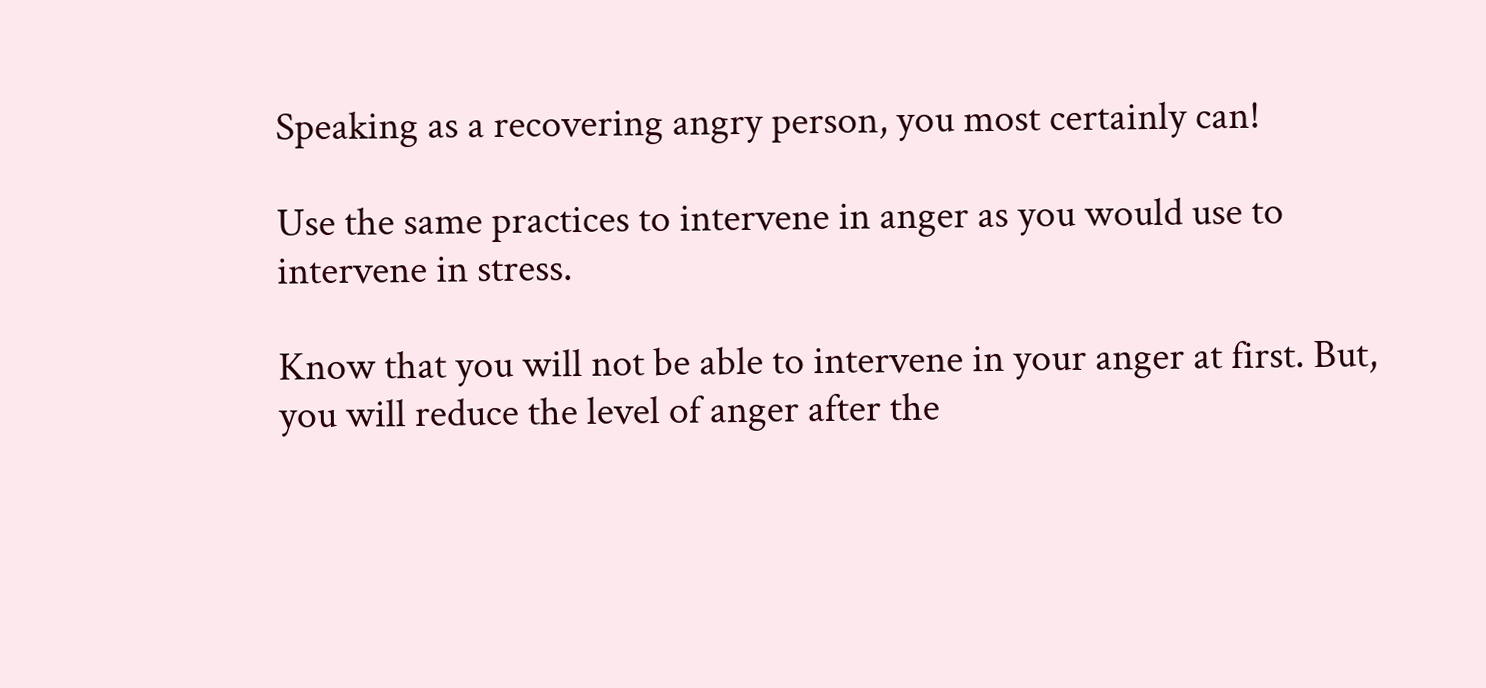Speaking as a recovering angry person, you most certainly can!

Use the same practices to intervene in anger as you would use to intervene in stress.

Know that you will not be able to intervene in your anger at first. But, you will reduce the level of anger after the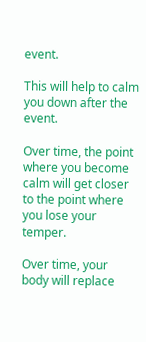event.

This will help to calm you down after the event.

Over time, the point where you become calm will get closer to the point where you lose your temper.

Over time, your body will replace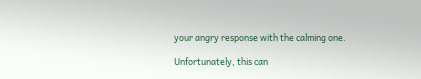your angry response with the calming one.

Unfortunately, this can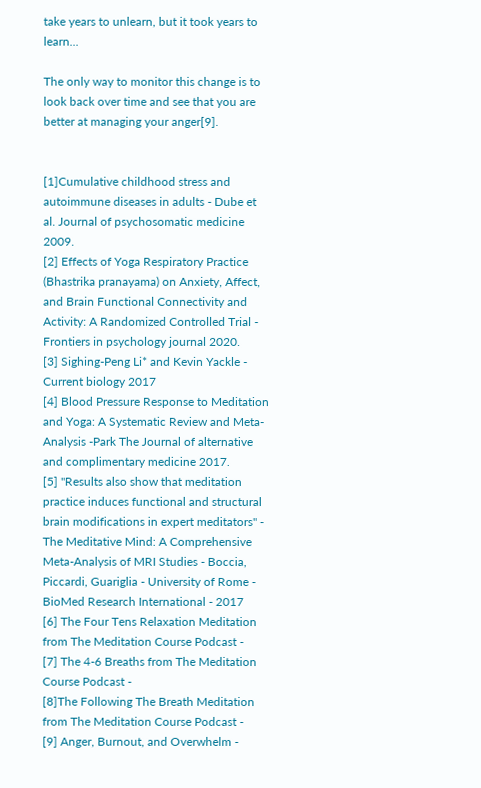take years to unlearn, but it took years to learn...

The only way to monitor this change is to look back over time and see that you are better at managing your anger[9].


[1]Cumulative childhood stress and autoimmune diseases in adults - Dube et al. Journal of psychosomatic medicine 2009.
[2] Effects of Yoga Respiratory Practice (Bhastrika pranayama) on Anxiety, Affect, and Brain Functional Connectivity and Activity: A Randomized Controlled Trial - Frontiers in psychology journal 2020.
[3] Sighing-Peng Li* and Kevin Yackle - Current biology 2017
[4] Blood Pressure Response to Meditation and Yoga: A Systematic Review and Meta-Analysis -Park The Journal of alternative and complimentary medicine 2017.
[5] "Results also show that meditation practice induces functional and structural brain modifications in expert meditators" - The Meditative Mind: A Comprehensive Meta-Analysis of MRI Studies - Boccia, Piccardi, Guariglia - University of Rome - BioMed Research International - 2017
[6] The Four Tens Relaxation Meditation from The Meditation Course Podcast -
[7] The 4-6 Breaths from The Meditation Course Podcast -
[8]The Following The Breath Meditation from The Meditation Course Podcast -
[9] Anger, Burnout, and Overwhelm -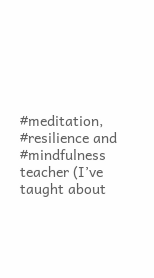#meditation, #resilience and #mindfulness teacher (I’ve taught about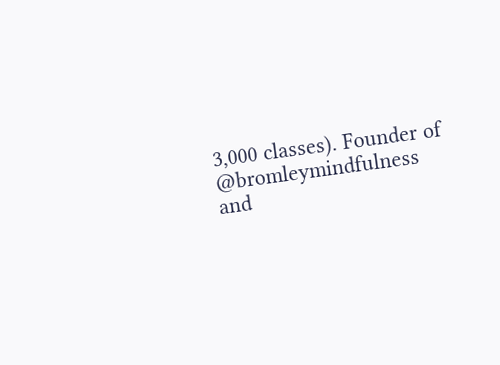3,000 classes). Founder of @bromleymindfulness and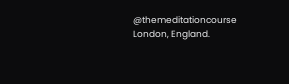@themeditationcourse
London, England.